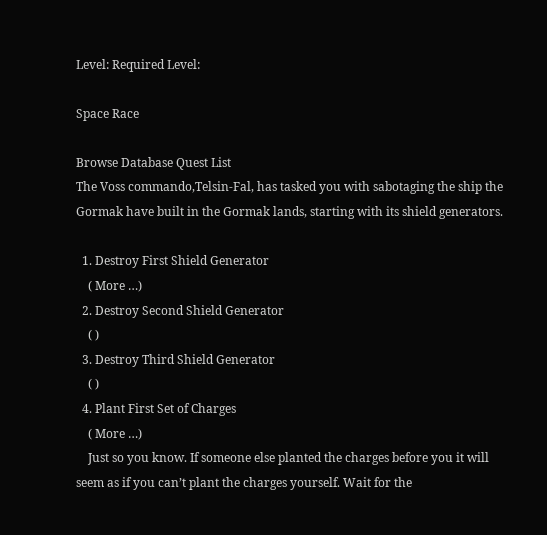Level: Required Level:

Space Race

Browse Database Quest List
The Voss commando,Telsin-Fal, has tasked you with sabotaging the ship the Gormak have built in the Gormak lands, starting with its shield generators.

  1. Destroy First Shield Generator
    ( More …)
  2. Destroy Second Shield Generator
    ( )
  3. Destroy Third Shield Generator
    ( )
  4. Plant First Set of Charges
    ( More …)
    Just so you know. If someone else planted the charges before you it will seem as if you can’t plant the charges yourself. Wait for the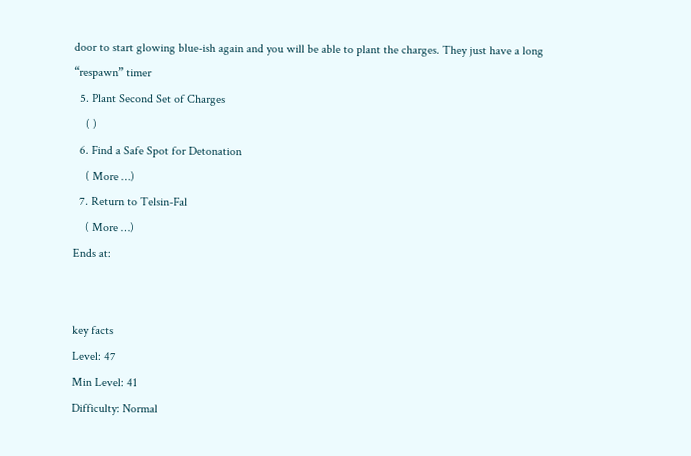door to start glowing blue-ish again and you will be able to plant the charges. They just have a long “respawn” timer
  5. Plant Second Set of Charges
    ( )
  6. Find a Safe Spot for Detonation
    ( More …)
  7. Return to Telsin-Fal
    ( More …)
Ends at:


key facts
Level: 47
Min Level: 41
Difficulty: Normal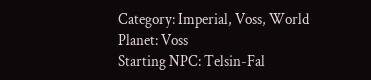Category: Imperial, Voss, World
Planet: Voss
Starting NPC: Telsin-Fal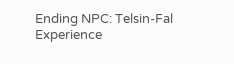Ending NPC: Telsin-Fal
Experience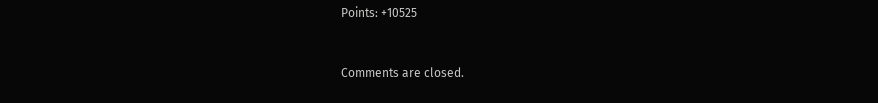Points: +10525


Comments are closed.